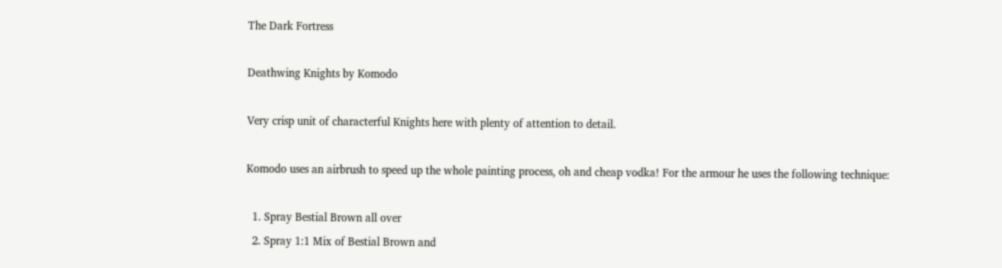The Dark Fortress

Deathwing Knights by Komodo

Very crisp unit of characterful Knights here with plenty of attention to detail.

Komodo uses an airbrush to speed up the whole painting process, oh and cheap vodka! For the armour he uses the following technique:

  1. Spray Bestial Brown all over
  2. Spray 1:1 Mix of Bestial Brown and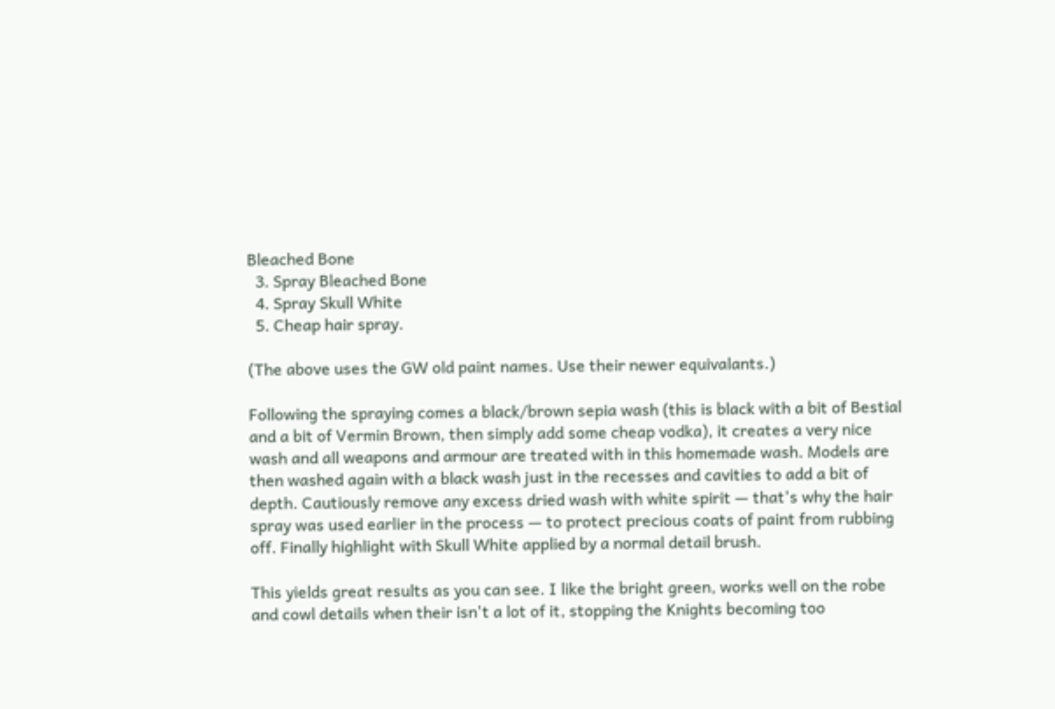Bleached Bone
  3. Spray Bleached Bone
  4. Spray Skull White
  5. Cheap hair spray.

(The above uses the GW old paint names. Use their newer equivalants.)

Following the spraying comes a black/brown sepia wash (this is black with a bit of Bestial and a bit of Vermin Brown, then simply add some cheap vodka), it creates a very nice wash and all weapons and armour are treated with in this homemade wash. Models are then washed again with a black wash just in the recesses and cavities to add a bit of depth. Cautiously remove any excess dried wash with white spirit — that's why the hair spray was used earlier in the process — to protect precious coats of paint from rubbing off. Finally highlight with Skull White applied by a normal detail brush.

This yields great results as you can see. I like the bright green, works well on the robe and cowl details when their isn't a lot of it, stopping the Knights becoming too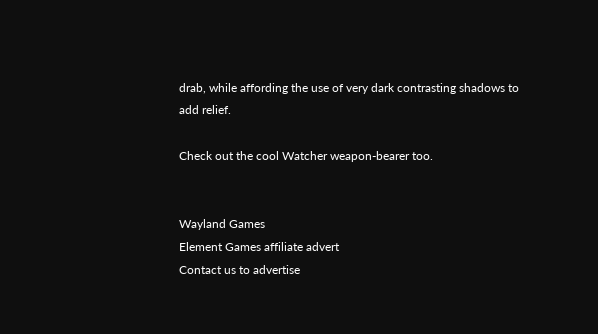drab, while affording the use of very dark contrasting shadows to add relief.

Check out the cool Watcher weapon-bearer too.


Wayland Games
Element Games affiliate advert
Contact us to advertise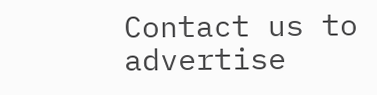Contact us to advertise